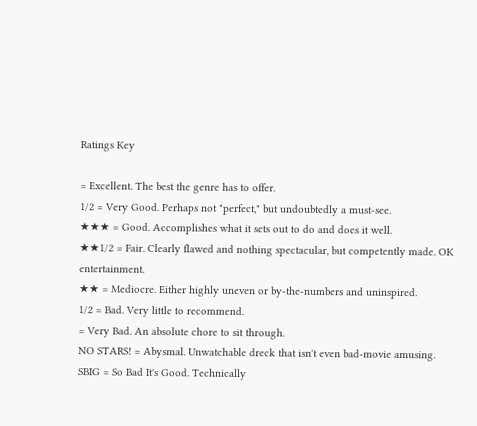Ratings Key

= Excellent. The best the genre has to offer.
1/2 = Very Good. Perhaps not "perfect," but undoubtedly a must-see.
★★★ = Good. Accomplishes what it sets out to do and does it well.
★★1/2 = Fair. Clearly flawed and nothing spectacular, but competently made. OK entertainment.
★★ = Mediocre. Either highly uneven or by-the-numbers and uninspired.
1/2 = Bad. Very little to recommend.
= Very Bad. An absolute chore to sit through.
NO STARS! = Abysmal. Unwatchable dreck that isn't even bad-movie amusing.
SBIG = So Bad It's Good. Technically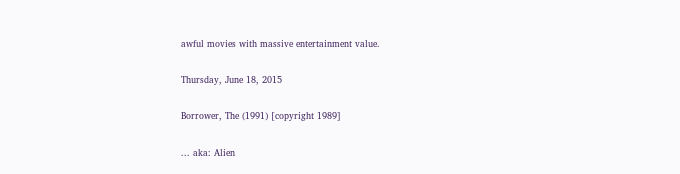awful movies with massive entertainment value.

Thursday, June 18, 2015

Borrower, The (1991) [copyright 1989]

... aka: Alien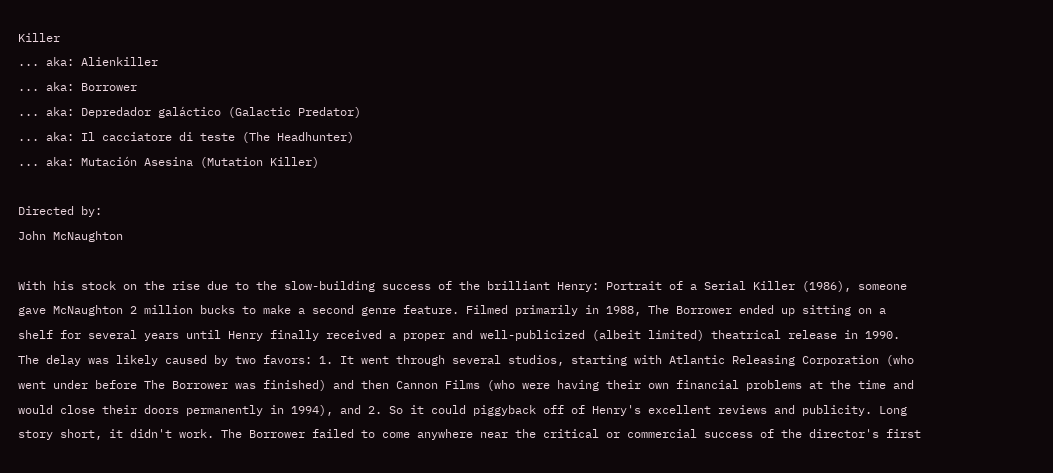Killer
... aka: Alienkiller
... aka: Borrower
... aka: Depredador galáctico (Galactic Predator)
... aka: Il cacciatore di teste (The Headhunter)
... aka: Mutación Asesina (Mutation Killer)

Directed by:
John McNaughton

With his stock on the rise due to the slow-building success of the brilliant Henry: Portrait of a Serial Killer (1986), someone gave McNaughton 2 million bucks to make a second genre feature. Filmed primarily in 1988, The Borrower ended up sitting on a shelf for several years until Henry finally received a proper and well-publicized (albeit limited) theatrical release in 1990. The delay was likely caused by two favors: 1. It went through several studios, starting with Atlantic Releasing Corporation (who went under before The Borrower was finished) and then Cannon Films (who were having their own financial problems at the time and would close their doors permanently in 1994), and 2. So it could piggyback off of Henry's excellent reviews and publicity. Long story short, it didn't work. The Borrower failed to come anywhere near the critical or commercial success of the director's first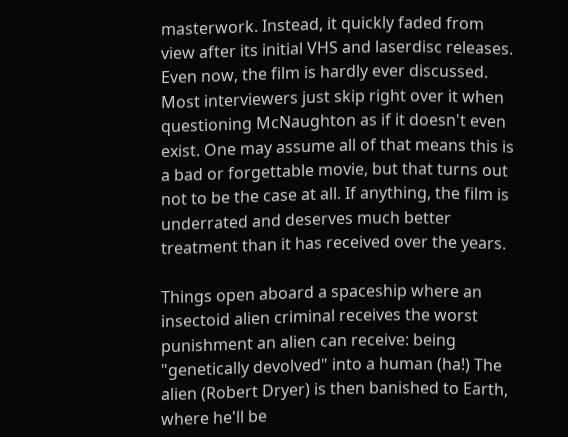masterwork. Instead, it quickly faded from view after its initial VHS and laserdisc releases. Even now, the film is hardly ever discussed. Most interviewers just skip right over it when questioning McNaughton as if it doesn't even exist. One may assume all of that means this is a bad or forgettable movie, but that turns out not to be the case at all. If anything, the film is underrated and deserves much better treatment than it has received over the years.

Things open aboard a spaceship where an insectoid alien criminal receives the worst punishment an alien can receive: being "genetically devolved" into a human (ha!) The alien (Robert Dryer) is then banished to Earth, where he'll be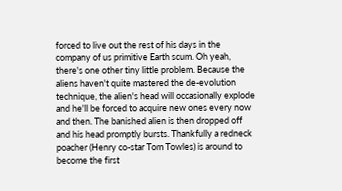forced to live out the rest of his days in the company of us primitive Earth scum. Oh yeah, there's one other tiny little problem. Because the aliens haven't quite mastered the de-evolution technique, the alien's head will occasionally explode and he'll be forced to acquire new ones every now and then. The banished alien is then dropped off and his head promptly bursts. Thankfully a redneck poacher (Henry co-star Tom Towles) is around to become the first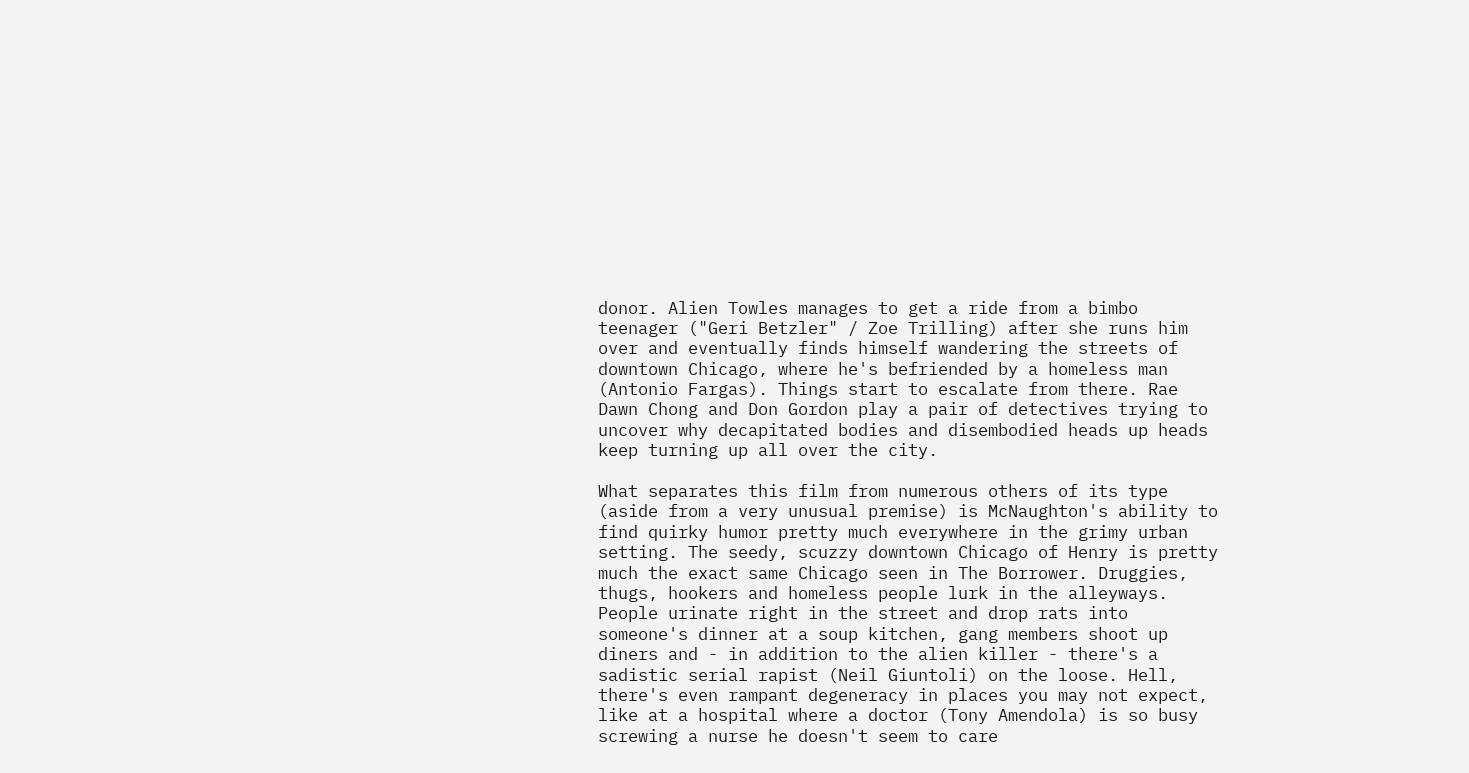donor. Alien Towles manages to get a ride from a bimbo teenager ("Geri Betzler" / Zoe Trilling) after she runs him over and eventually finds himself wandering the streets of downtown Chicago, where he's befriended by a homeless man (Antonio Fargas). Things start to escalate from there. Rae Dawn Chong and Don Gordon play a pair of detectives trying to uncover why decapitated bodies and disembodied heads up heads keep turning up all over the city.

What separates this film from numerous others of its type (aside from a very unusual premise) is McNaughton's ability to find quirky humor pretty much everywhere in the grimy urban setting. The seedy, scuzzy downtown Chicago of Henry is pretty much the exact same Chicago seen in The Borrower. Druggies, thugs, hookers and homeless people lurk in the alleyways. People urinate right in the street and drop rats into someone's dinner at a soup kitchen, gang members shoot up diners and - in addition to the alien killer - there's a sadistic serial rapist (Neil Giuntoli) on the loose. Hell, there's even rampant degeneracy in places you may not expect, like at a hospital where a doctor (Tony Amendola) is so busy screwing a nurse he doesn't seem to care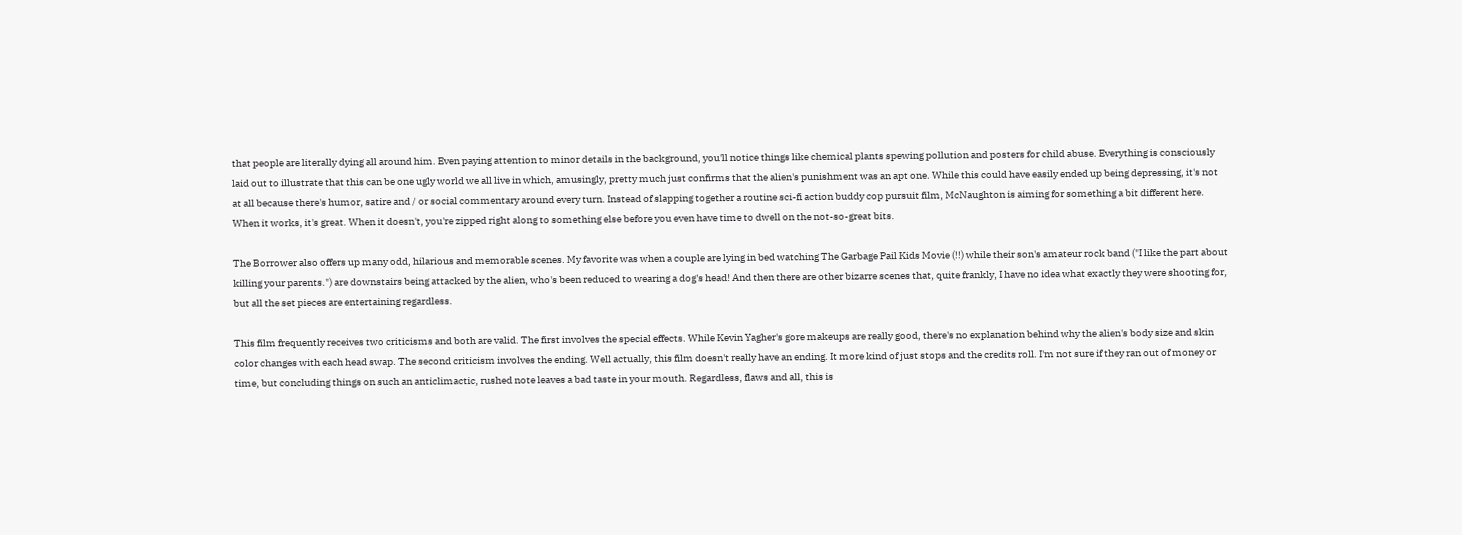that people are literally dying all around him. Even paying attention to minor details in the background, you'll notice things like chemical plants spewing pollution and posters for child abuse. Everything is consciously laid out to illustrate that this can be one ugly world we all live in which, amusingly, pretty much just confirms that the alien's punishment was an apt one. While this could have easily ended up being depressing, it's not at all because there's humor, satire and / or social commentary around every turn. Instead of slapping together a routine sci-fi action buddy cop pursuit film, McNaughton is aiming for something a bit different here. When it works, it's great. When it doesn't, you're zipped right along to something else before you even have time to dwell on the not-so-great bits.

The Borrower also offers up many odd, hilarious and memorable scenes. My favorite was when a couple are lying in bed watching The Garbage Pail Kids Movie (!!) while their son's amateur rock band ("I like the part about killing your parents.") are downstairs being attacked by the alien, who's been reduced to wearing a dog's head! And then there are other bizarre scenes that, quite frankly, I have no idea what exactly they were shooting for, but all the set pieces are entertaining regardless.

This film frequently receives two criticisms and both are valid. The first involves the special effects. While Kevin Yagher's gore makeups are really good, there's no explanation behind why the alien's body size and skin color changes with each head swap. The second criticism involves the ending. Well actually, this film doesn't really have an ending. It more kind of just stops and the credits roll. I'm not sure if they ran out of money or time, but concluding things on such an anticlimactic, rushed note leaves a bad taste in your mouth. Regardless, flaws and all, this is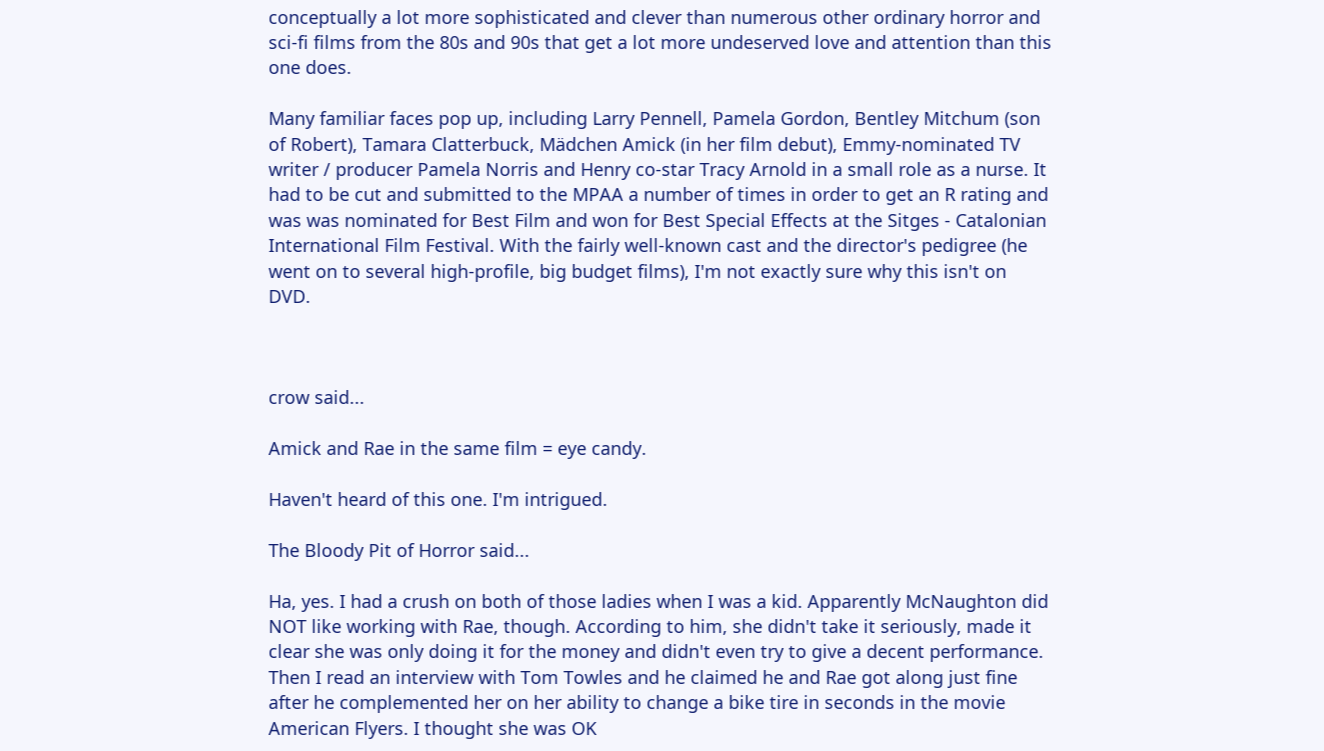conceptually a lot more sophisticated and clever than numerous other ordinary horror and sci-fi films from the 80s and 90s that get a lot more undeserved love and attention than this one does.

Many familiar faces pop up, including Larry Pennell, Pamela Gordon, Bentley Mitchum (son of Robert), Tamara Clatterbuck, Mädchen Amick (in her film debut), Emmy-nominated TV writer / producer Pamela Norris and Henry co-star Tracy Arnold in a small role as a nurse. It had to be cut and submitted to the MPAA a number of times in order to get an R rating and was was nominated for Best Film and won for Best Special Effects at the Sitges - Catalonian International Film Festival. With the fairly well-known cast and the director's pedigree (he went on to several high-profile, big budget films), I'm not exactly sure why this isn't on DVD.



crow said...

Amick and Rae in the same film = eye candy.

Haven't heard of this one. I'm intrigued.

The Bloody Pit of Horror said...

Ha, yes. I had a crush on both of those ladies when I was a kid. Apparently McNaughton did NOT like working with Rae, though. According to him, she didn't take it seriously, made it clear she was only doing it for the money and didn't even try to give a decent performance. Then I read an interview with Tom Towles and he claimed he and Rae got along just fine after he complemented her on her ability to change a bike tire in seconds in the movie American Flyers. I thought she was OK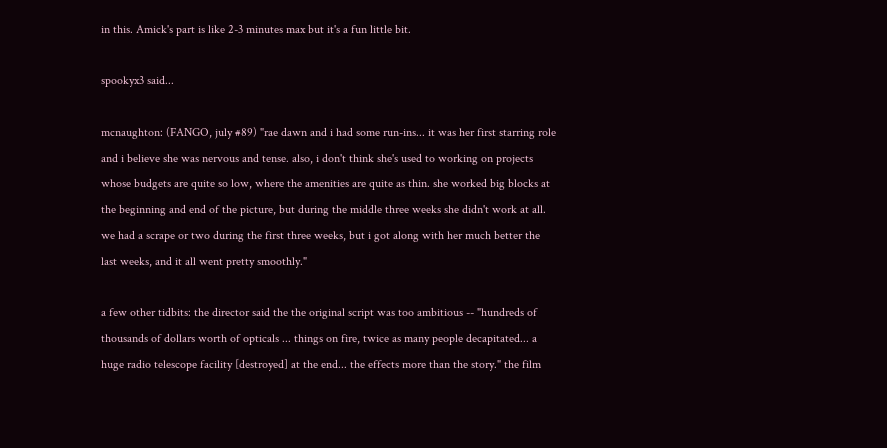in this. Amick's part is like 2-3 minutes max but it's a fun little bit.

spookyx3 said...

mcnaughton: (FANGO, july #89) "rae dawn and i had some run-ins... it was her first starring role and i believe she was nervous and tense. also, i don't think she's used to working on projects whose budgets are quite so low, where the amenities are quite as thin. she worked big blocks at the beginning and end of the picture, but during the middle three weeks she didn't work at all. we had a scrape or two during the first three weeks, but i got along with her much better the last weeks, and it all went pretty smoothly."

a few other tidbits: the director said the the original script was too ambitious -- "hundreds of thousands of dollars worth of opticals ... things on fire, twice as many people decapitated... a huge radio telescope facility [destroyed] at the end... the effects more than the story." the film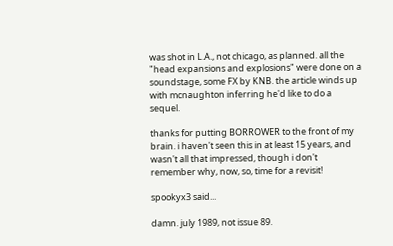was shot in L.A., not chicago, as planned. all the "head expansions and explosions" were done on a soundstage, some FX by KNB. the article winds up with mcnaughton inferring he'd like to do a sequel.

thanks for putting BORROWER to the front of my brain. i haven't seen this in at least 15 years, and wasn't all that impressed, though i don't remember why, now, so, time for a revisit!

spookyx3 said...

damn. july 1989, not issue 89.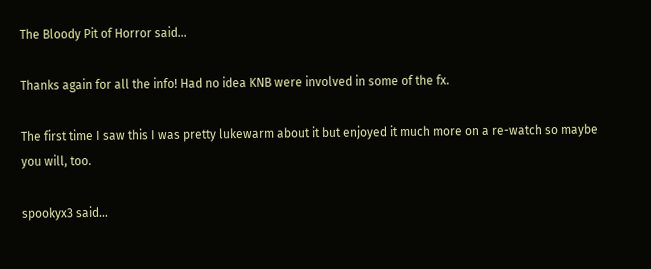The Bloody Pit of Horror said...

Thanks again for all the info! Had no idea KNB were involved in some of the fx.

The first time I saw this I was pretty lukewarm about it but enjoyed it much more on a re-watch so maybe you will, too.

spookyx3 said...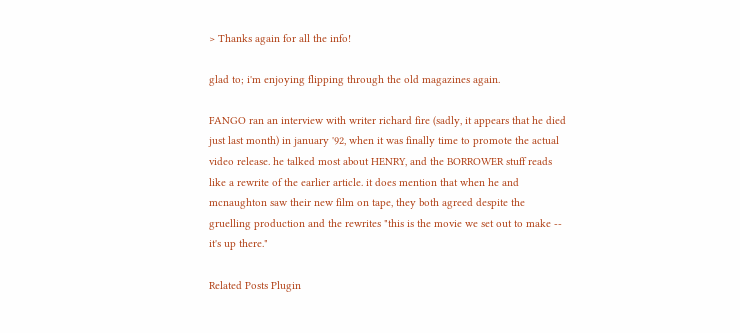> Thanks again for all the info!

glad to; i'm enjoying flipping through the old magazines again.

FANGO ran an interview with writer richard fire (sadly, it appears that he died just last month) in january '92, when it was finally time to promote the actual video release. he talked most about HENRY, and the BORROWER stuff reads like a rewrite of the earlier article. it does mention that when he and mcnaughton saw their new film on tape, they both agreed despite the gruelling production and the rewrites "this is the movie we set out to make -- it's up there."

Related Posts Plugin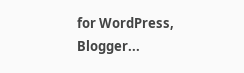for WordPress, Blogger...